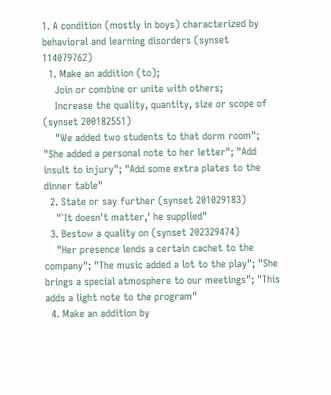1. A condition (mostly in boys) characterized by behavioral and learning disorders (synset 114079762)
  1. Make an addition (to);
    Join or combine or unite with others;
    Increase the quality, quantity, size or scope of (synset 200182551)
    "We added two students to that dorm room"; "She added a personal note to her letter"; "Add insult to injury"; "Add some extra plates to the dinner table"
  2. State or say further (synset 201029183)
    "`It doesn't matter,' he supplied"
  3. Bestow a quality on (synset 202329474)
    "Her presence lends a certain cachet to the company"; "The music added a lot to the play"; "She brings a special atmosphere to our meetings"; "This adds a light note to the program"
  4. Make an addition by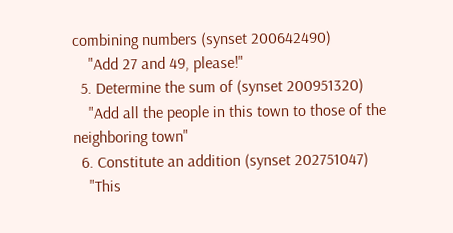combining numbers (synset 200642490)
    "Add 27 and 49, please!"
  5. Determine the sum of (synset 200951320)
    "Add all the people in this town to those of the neighboring town"
  6. Constitute an addition (synset 202751047)
    "This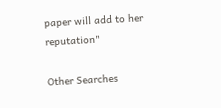paper will add to her reputation"

Other Searches